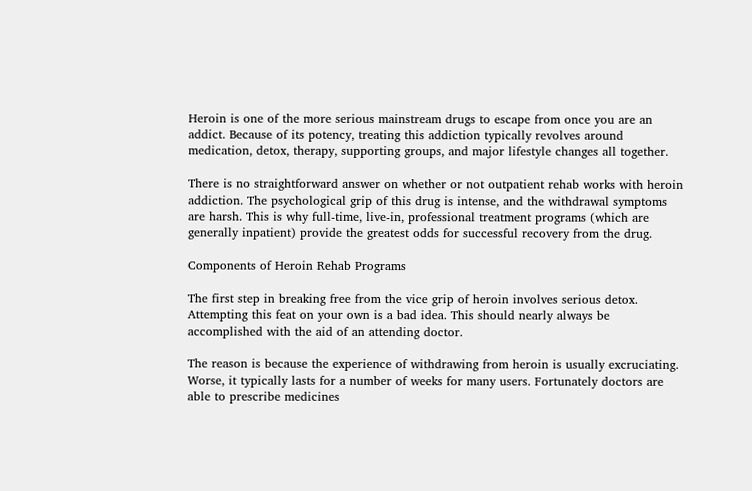Heroin is one of the more serious mainstream drugs to escape from once you are an addict. Because of its potency, treating this addiction typically revolves around medication, detox, therapy, supporting groups, and major lifestyle changes all together.

There is no straightforward answer on whether or not outpatient rehab works with heroin addiction. The psychological grip of this drug is intense, and the withdrawal symptoms are harsh. This is why full-time, live-in, professional treatment programs (which are generally inpatient) provide the greatest odds for successful recovery from the drug.

Components of Heroin Rehab Programs

The first step in breaking free from the vice grip of heroin involves serious detox. Attempting this feat on your own is a bad idea. This should nearly always be accomplished with the aid of an attending doctor.

The reason is because the experience of withdrawing from heroin is usually excruciating. Worse, it typically lasts for a number of weeks for many users. Fortunately doctors are able to prescribe medicines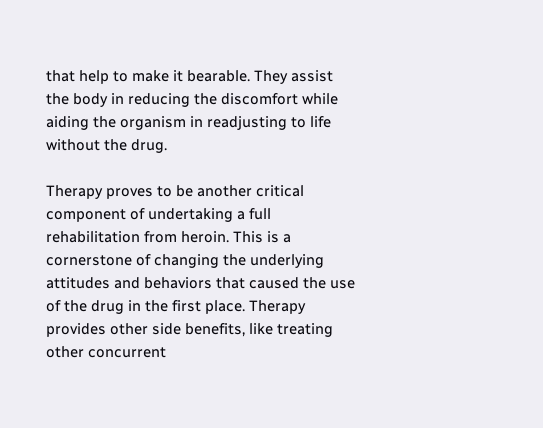that help to make it bearable. They assist the body in reducing the discomfort while aiding the organism in readjusting to life without the drug.

Therapy proves to be another critical component of undertaking a full rehabilitation from heroin. This is a cornerstone of changing the underlying attitudes and behaviors that caused the use of the drug in the first place. Therapy provides other side benefits, like treating other concurrent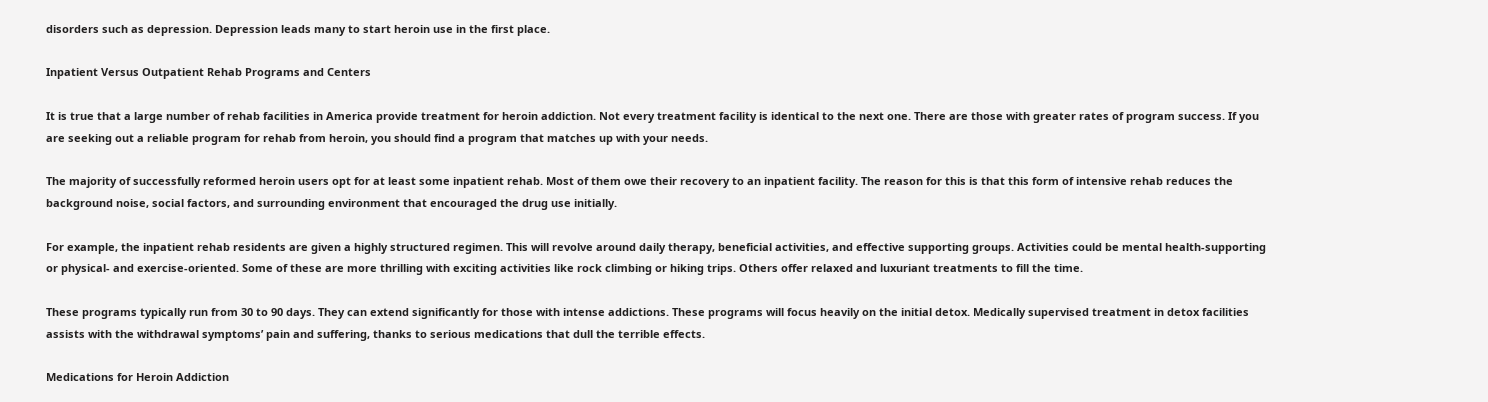disorders such as depression. Depression leads many to start heroin use in the first place.

Inpatient Versus Outpatient Rehab Programs and Centers

It is true that a large number of rehab facilities in America provide treatment for heroin addiction. Not every treatment facility is identical to the next one. There are those with greater rates of program success. If you are seeking out a reliable program for rehab from heroin, you should find a program that matches up with your needs.

The majority of successfully reformed heroin users opt for at least some inpatient rehab. Most of them owe their recovery to an inpatient facility. The reason for this is that this form of intensive rehab reduces the background noise, social factors, and surrounding environment that encouraged the drug use initially.

For example, the inpatient rehab residents are given a highly structured regimen. This will revolve around daily therapy, beneficial activities, and effective supporting groups. Activities could be mental health-supporting or physical- and exercise-oriented. Some of these are more thrilling with exciting activities like rock climbing or hiking trips. Others offer relaxed and luxuriant treatments to fill the time.

These programs typically run from 30 to 90 days. They can extend significantly for those with intense addictions. These programs will focus heavily on the initial detox. Medically supervised treatment in detox facilities assists with the withdrawal symptoms’ pain and suffering, thanks to serious medications that dull the terrible effects.

Medications for Heroin Addiction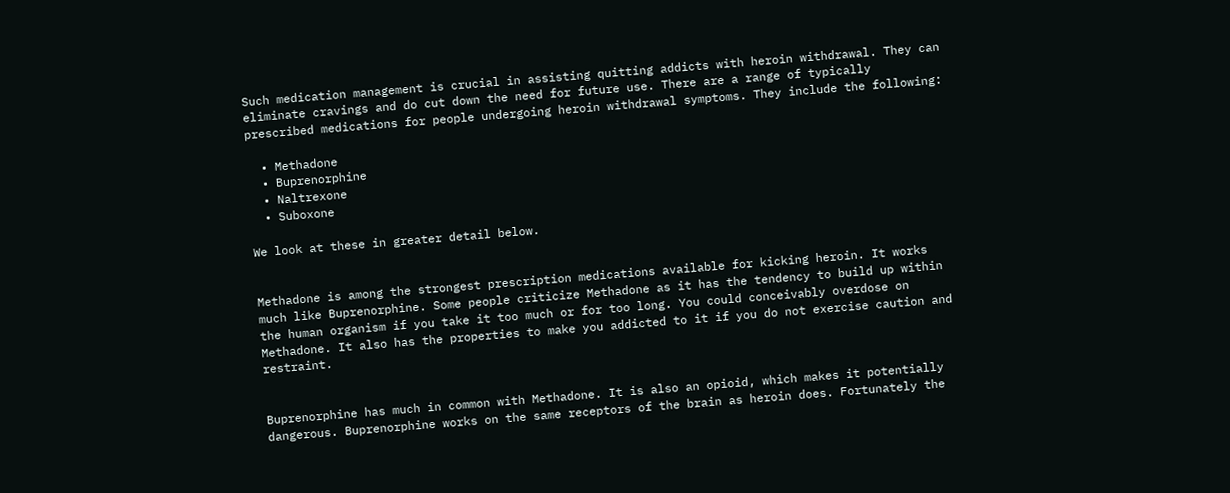Such medication management is crucial in assisting quitting addicts with heroin withdrawal. They can eliminate cravings and do cut down the need for future use. There are a range of typically prescribed medications for people undergoing heroin withdrawal symptoms. They include the following:

  • Methadone
  • Buprenorphine
  • Naltrexone
  • Suboxone

We look at these in greater detail below.


Methadone is among the strongest prescription medications available for kicking heroin. It works much like Buprenorphine. Some people criticize Methadone as it has the tendency to build up within the human organism if you take it too much or for too long. You could conceivably overdose on Methadone. It also has the properties to make you addicted to it if you do not exercise caution and restraint.


Buprenorphine has much in common with Methadone. It is also an opioid, which makes it potentially dangerous. Buprenorphine works on the same receptors of the brain as heroin does. Fortunately the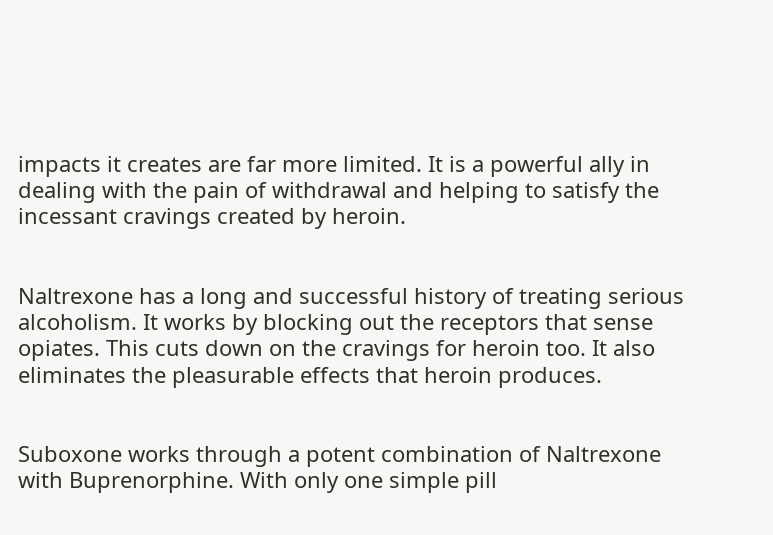impacts it creates are far more limited. It is a powerful ally in dealing with the pain of withdrawal and helping to satisfy the incessant cravings created by heroin.


Naltrexone has a long and successful history of treating serious alcoholism. It works by blocking out the receptors that sense opiates. This cuts down on the cravings for heroin too. It also eliminates the pleasurable effects that heroin produces.


Suboxone works through a potent combination of Naltrexone with Buprenorphine. With only one simple pill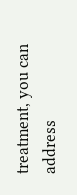treatment, you can address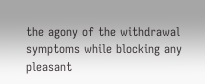the agony of the withdrawal symptoms while blocking any pleasant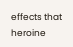effects that heroine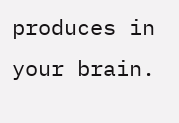produces in your brain.